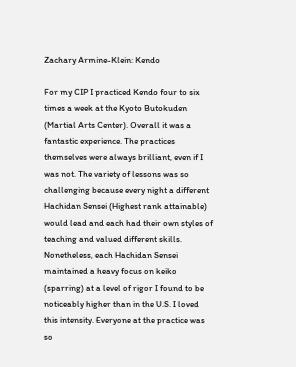Zachary Armine-Klein: Kendo

For my CIP I practiced Kendo four to six times a week at the Kyoto Butokuden (Martial Arts Center). Overall it was a fantastic experience. The practices themselves were always brilliant, even if I was not. The variety of lessons was so challenging because every night a different Hachidan Sensei (Highest rank attainable) would lead and each had their own styles of teaching and valued different skills. Nonetheless, each Hachidan Sensei maintained a heavy focus on keiko (sparring) at a level of rigor I found to be noticeably higher than in the U.S. I loved this intensity. Everyone at the practice was so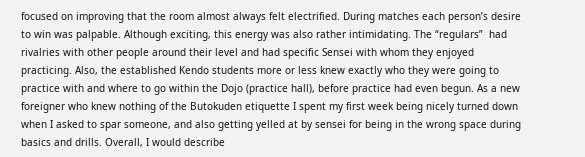focused on improving that the room almost always felt electrified. During matches each person’s desire to win was palpable. Although exciting, this energy was also rather intimidating. The “regulars”  had rivalries with other people around their level and had specific Sensei with whom they enjoyed practicing. Also, the established Kendo students more or less knew exactly who they were going to practice with and where to go within the Dojo (practice hall), before practice had even begun. As a new foreigner who knew nothing of the Butokuden etiquette I spent my first week being nicely turned down when I asked to spar someone, and also getting yelled at by sensei for being in the wrong space during basics and drills. Overall, I would describe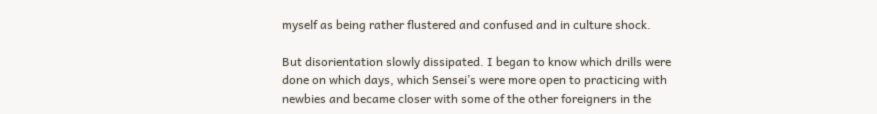myself as being rather flustered and confused and in culture shock.

But disorientation slowly dissipated. I began to know which drills were done on which days, which Sensei’s were more open to practicing with newbies and became closer with some of the other foreigners in the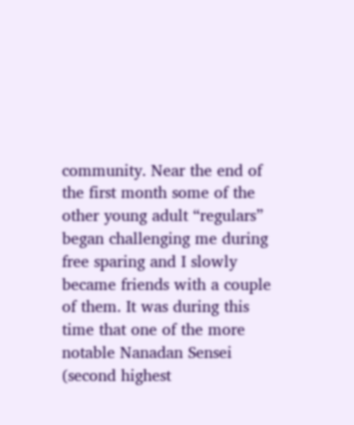community. Near the end of the first month some of the other young adult “regulars” began challenging me during free sparing and I slowly became friends with a couple of them. It was during this time that one of the more notable Nanadan Sensei (second highest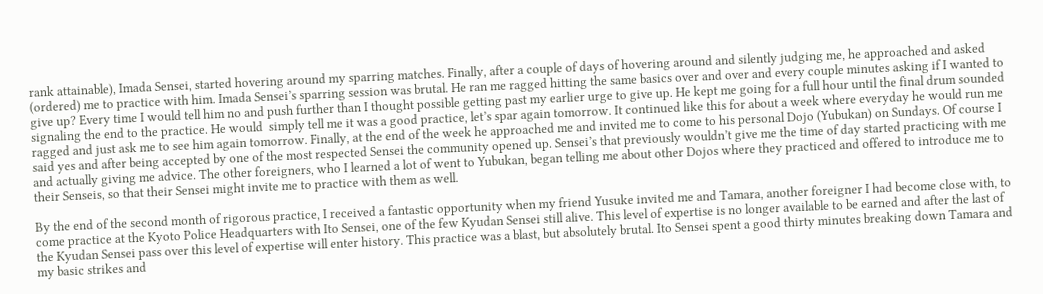rank attainable), Imada Sensei, started hovering around my sparring matches. Finally, after a couple of days of hovering around and silently judging me, he approached and asked (ordered) me to practice with him. Imada Sensei’s sparring session was brutal. He ran me ragged hitting the same basics over and over and every couple minutes asking if I wanted to give up? Every time I would tell him no and push further than I thought possible getting past my earlier urge to give up. He kept me going for a full hour until the final drum sounded signaling the end to the practice. He would  simply tell me it was a good practice, let’s spar again tomorrow. It continued like this for about a week where everyday he would run me ragged and just ask me to see him again tomorrow. Finally, at the end of the week he approached me and invited me to come to his personal Dojo (Yubukan) on Sundays. Of course I said yes and after being accepted by one of the most respected Sensei the community opened up. Sensei’s that previously wouldn’t give me the time of day started practicing with me and actually giving me advice. The other foreigners, who I learned a lot of went to Yubukan, began telling me about other Dojos where they practiced and offered to introduce me to their Senseis, so that their Sensei might invite me to practice with them as well.

By the end of the second month of rigorous practice, I received a fantastic opportunity when my friend Yusuke invited me and Tamara, another foreigner I had become close with, to come practice at the Kyoto Police Headquarters with Ito Sensei, one of the few Kyudan Sensei still alive. This level of expertise is no longer available to be earned and after the last of the Kyudan Sensei pass over this level of expertise will enter history. This practice was a blast, but absolutely brutal. Ito Sensei spent a good thirty minutes breaking down Tamara and my basic strikes and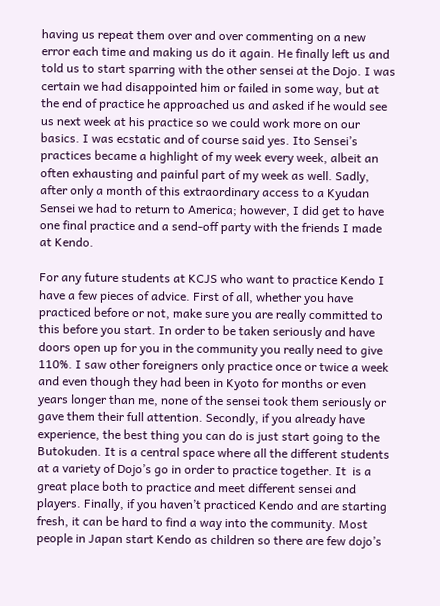having us repeat them over and over commenting on a new error each time and making us do it again. He finally left us and told us to start sparring with the other sensei at the Dojo. I was certain we had disappointed him or failed in some way, but at the end of practice he approached us and asked if he would see us next week at his practice so we could work more on our basics. I was ecstatic and of course said yes. Ito Sensei’s practices became a highlight of my week every week, albeit an often exhausting and painful part of my week as well. Sadly, after only a month of this extraordinary access to a Kyudan Sensei we had to return to America; however, I did get to have one final practice and a send-off party with the friends I made at Kendo.

For any future students at KCJS who want to practice Kendo I have a few pieces of advice. First of all, whether you have practiced before or not, make sure you are really committed to this before you start. In order to be taken seriously and have doors open up for you in the community you really need to give 110%. I saw other foreigners only practice once or twice a week and even though they had been in Kyoto for months or even years longer than me, none of the sensei took them seriously or gave them their full attention. Secondly, if you already have experience, the best thing you can do is just start going to the Butokuden. It is a central space where all the different students at a variety of Dojo’s go in order to practice together. It  is a great place both to practice and meet different sensei and players. Finally, if you haven’t practiced Kendo and are starting fresh, it can be hard to find a way into the community. Most people in Japan start Kendo as children so there are few dojo’s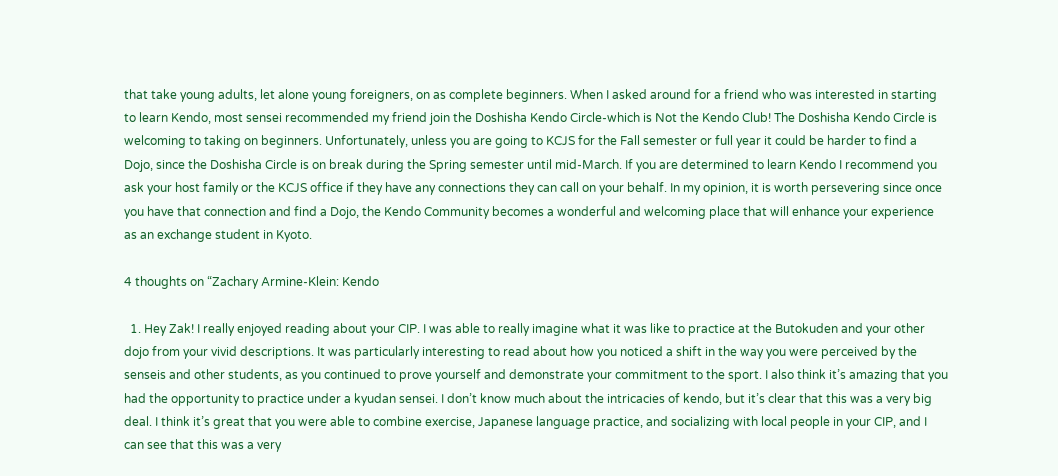that take young adults, let alone young foreigners, on as complete beginners. When I asked around for a friend who was interested in starting to learn Kendo, most sensei recommended my friend join the Doshisha Kendo Circle-which is Not the Kendo Club! The Doshisha Kendo Circle is welcoming to taking on beginners. Unfortunately, unless you are going to KCJS for the Fall semester or full year it could be harder to find a Dojo, since the Doshisha Circle is on break during the Spring semester until mid-March. If you are determined to learn Kendo I recommend you ask your host family or the KCJS office if they have any connections they can call on your behalf. In my opinion, it is worth persevering since once you have that connection and find a Dojo, the Kendo Community becomes a wonderful and welcoming place that will enhance your experience as an exchange student in Kyoto.

4 thoughts on “Zachary Armine-Klein: Kendo

  1. Hey Zak! I really enjoyed reading about your CIP. I was able to really imagine what it was like to practice at the Butokuden and your other dojo from your vivid descriptions. It was particularly interesting to read about how you noticed a shift in the way you were perceived by the senseis and other students, as you continued to prove yourself and demonstrate your commitment to the sport. I also think it’s amazing that you had the opportunity to practice under a kyudan sensei. I don’t know much about the intricacies of kendo, but it’s clear that this was a very big deal. I think it’s great that you were able to combine exercise, Japanese language practice, and socializing with local people in your CIP, and I can see that this was a very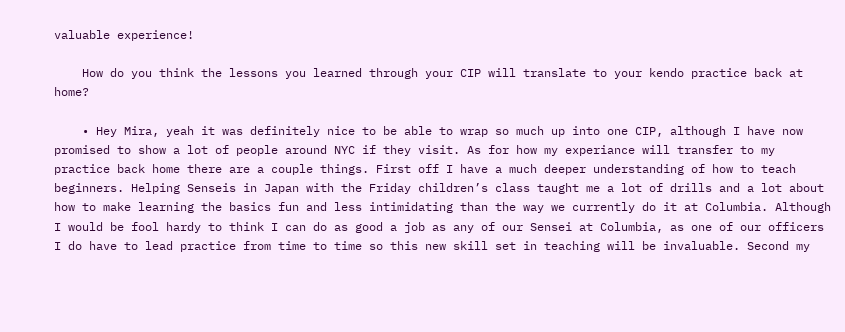valuable experience!

    How do you think the lessons you learned through your CIP will translate to your kendo practice back at home?

    • Hey Mira, yeah it was definitely nice to be able to wrap so much up into one CIP, although I have now promised to show a lot of people around NYC if they visit. As for how my experiance will transfer to my practice back home there are a couple things. First off I have a much deeper understanding of how to teach beginners. Helping Senseis in Japan with the Friday children’s class taught me a lot of drills and a lot about how to make learning the basics fun and less intimidating than the way we currently do it at Columbia. Although I would be fool hardy to think I can do as good a job as any of our Sensei at Columbia, as one of our officers I do have to lead practice from time to time so this new skill set in teaching will be invaluable. Second my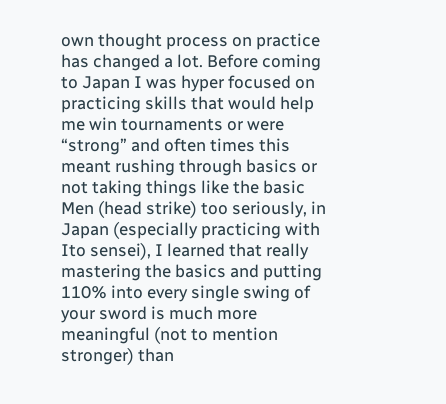own thought process on practice has changed a lot. Before coming to Japan I was hyper focused on practicing skills that would help me win tournaments or were “strong” and often times this meant rushing through basics or not taking things like the basic Men (head strike) too seriously, in Japan (especially practicing with Ito sensei), I learned that really mastering the basics and putting 110% into every single swing of your sword is much more meaningful (not to mention stronger) than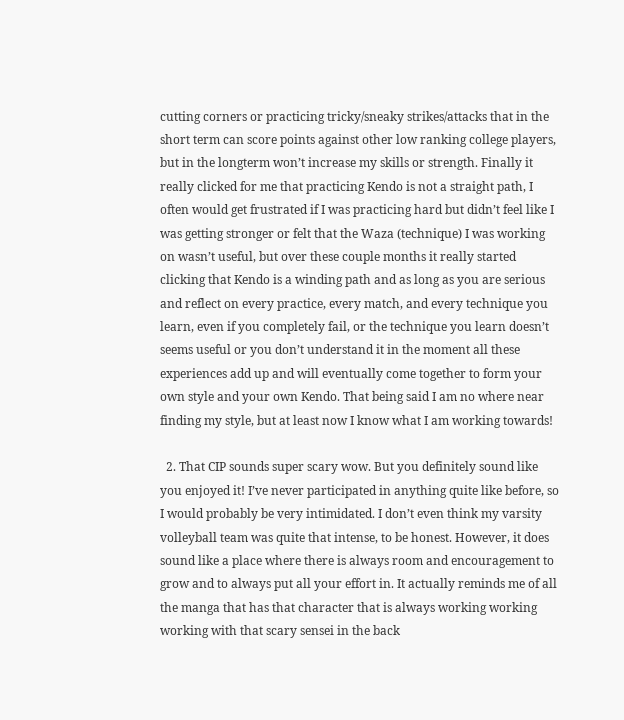cutting corners or practicing tricky/sneaky strikes/attacks that in the short term can score points against other low ranking college players, but in the longterm won’t increase my skills or strength. Finally it really clicked for me that practicing Kendo is not a straight path, I often would get frustrated if I was practicing hard but didn’t feel like I was getting stronger or felt that the Waza (technique) I was working on wasn’t useful, but over these couple months it really started clicking that Kendo is a winding path and as long as you are serious and reflect on every practice, every match, and every technique you learn, even if you completely fail, or the technique you learn doesn’t seems useful or you don’t understand it in the moment all these experiences add up and will eventually come together to form your own style and your own Kendo. That being said I am no where near finding my style, but at least now I know what I am working towards!

  2. That CIP sounds super scary wow. But you definitely sound like you enjoyed it! I’ve never participated in anything quite like before, so I would probably be very intimidated. I don’t even think my varsity volleyball team was quite that intense, to be honest. However, it does sound like a place where there is always room and encouragement to grow and to always put all your effort in. It actually reminds me of all the manga that has that character that is always working working working with that scary sensei in the back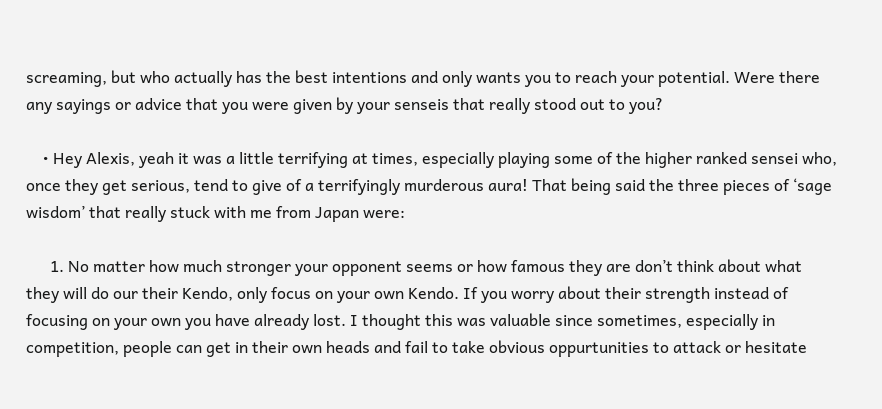screaming, but who actually has the best intentions and only wants you to reach your potential. Were there any sayings or advice that you were given by your senseis that really stood out to you?

    • Hey Alexis, yeah it was a little terrifying at times, especially playing some of the higher ranked sensei who, once they get serious, tend to give of a terrifyingly murderous aura! That being said the three pieces of ‘sage wisdom’ that really stuck with me from Japan were:

      1. No matter how much stronger your opponent seems or how famous they are don’t think about what they will do our their Kendo, only focus on your own Kendo. If you worry about their strength instead of focusing on your own you have already lost. I thought this was valuable since sometimes, especially in competition, people can get in their own heads and fail to take obvious oppurtunities to attack or hesitate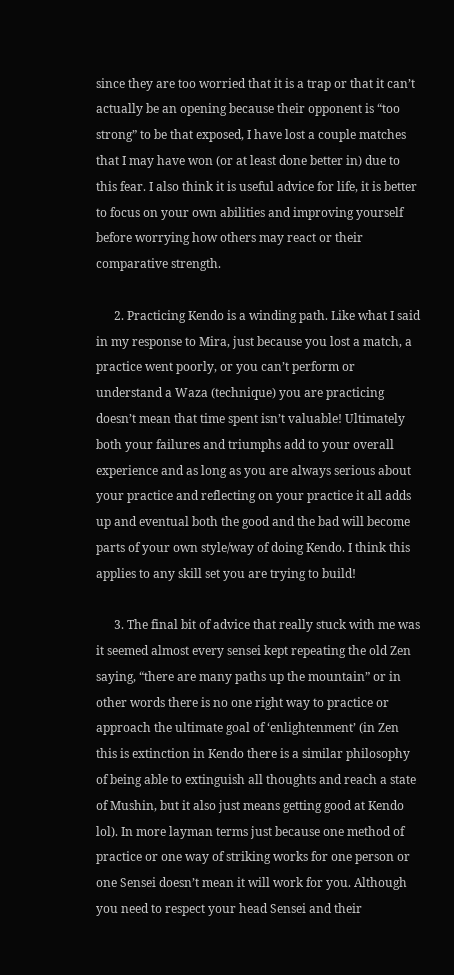since they are too worried that it is a trap or that it can’t actually be an opening because their opponent is “too strong” to be that exposed, I have lost a couple matches that I may have won (or at least done better in) due to this fear. I also think it is useful advice for life, it is better to focus on your own abilities and improving yourself before worrying how others may react or their comparative strength.

      2. Practicing Kendo is a winding path. Like what I said in my response to Mira, just because you lost a match, a practice went poorly, or you can’t perform or understand a Waza (technique) you are practicing doesn’t mean that time spent isn’t valuable! Ultimately both your failures and triumphs add to your overall experience and as long as you are always serious about your practice and reflecting on your practice it all adds up and eventual both the good and the bad will become parts of your own style/way of doing Kendo. I think this applies to any skill set you are trying to build!

      3. The final bit of advice that really stuck with me was it seemed almost every sensei kept repeating the old Zen saying, “there are many paths up the mountain” or in other words there is no one right way to practice or approach the ultimate goal of ‘enlightenment’ (in Zen this is extinction in Kendo there is a similar philosophy of being able to extinguish all thoughts and reach a state of Mushin, but it also just means getting good at Kendo lol). In more layman terms just because one method of practice or one way of striking works for one person or one Sensei doesn’t mean it will work for you. Although you need to respect your head Sensei and their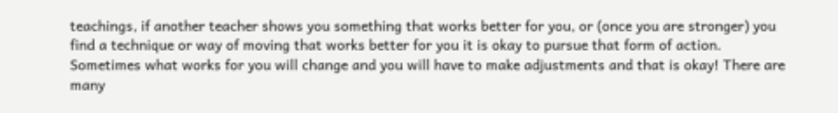teachings, if another teacher shows you something that works better for you, or (once you are stronger) you find a technique or way of moving that works better for you it is okay to pursue that form of action. Sometimes what works for you will change and you will have to make adjustments and that is okay! There are many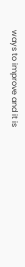ways to improve and it is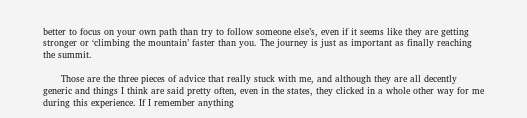better to focus on your own path than try to follow someone else’s, even if it seems like they are getting stronger or ‘climbing the mountain’ faster than you. The journey is just as important as finally reaching the summit.

      Those are the three pieces of advice that really stuck with me, and although they are all decently generic and things I think are said pretty often, even in the states, they clicked in a whole other way for me during this experience. If I remember anything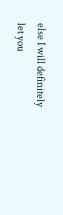else I will definitely let you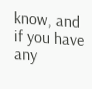know, and if you have any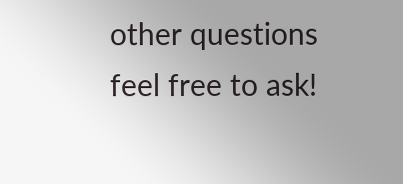other questions feel free to ask!